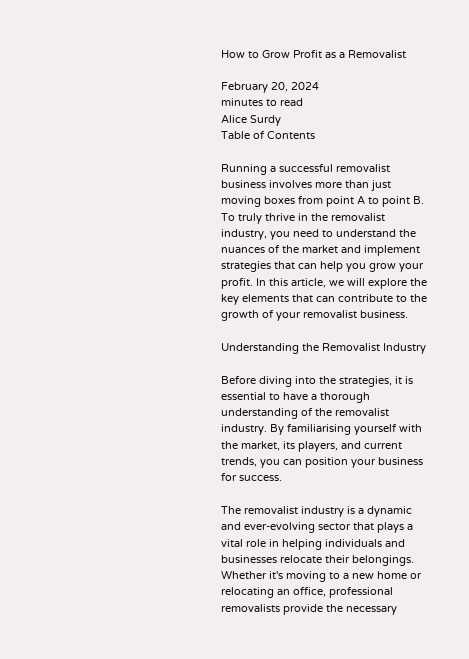How to Grow Profit as a Removalist

February 20, 2024
minutes to read
Alice Surdy
Table of Contents

Running a successful removalist business involves more than just moving boxes from point A to point B. To truly thrive in the removalist industry, you need to understand the nuances of the market and implement strategies that can help you grow your profit. In this article, we will explore the key elements that can contribute to the growth of your removalist business.

Understanding the Removalist Industry

Before diving into the strategies, it is essential to have a thorough understanding of the removalist industry. By familiarising yourself with the market, its players, and current trends, you can position your business for success.

The removalist industry is a dynamic and ever-evolving sector that plays a vital role in helping individuals and businesses relocate their belongings. Whether it's moving to a new home or relocating an office, professional removalists provide the necessary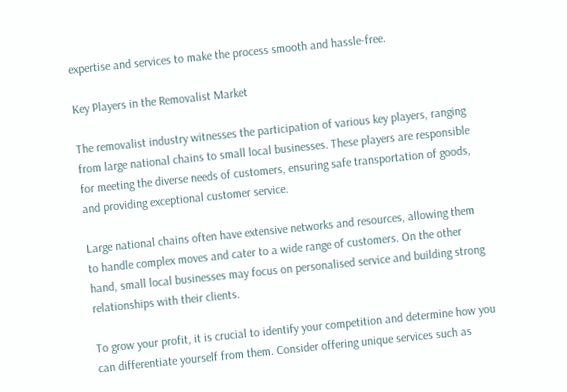expertise and services to make the process smooth and hassle-free.

Key Players in the Removalist Market

The removalist industry witnesses the participation of various key players, ranging from large national chains to small local businesses. These players are responsible for meeting the diverse needs of customers, ensuring safe transportation of goods, and providing exceptional customer service.

Large national chains often have extensive networks and resources, allowing them to handle complex moves and cater to a wide range of customers. On the other hand, small local businesses may focus on personalised service and building strong relationships with their clients.

To grow your profit, it is crucial to identify your competition and determine how you can differentiate yourself from them. Consider offering unique services such as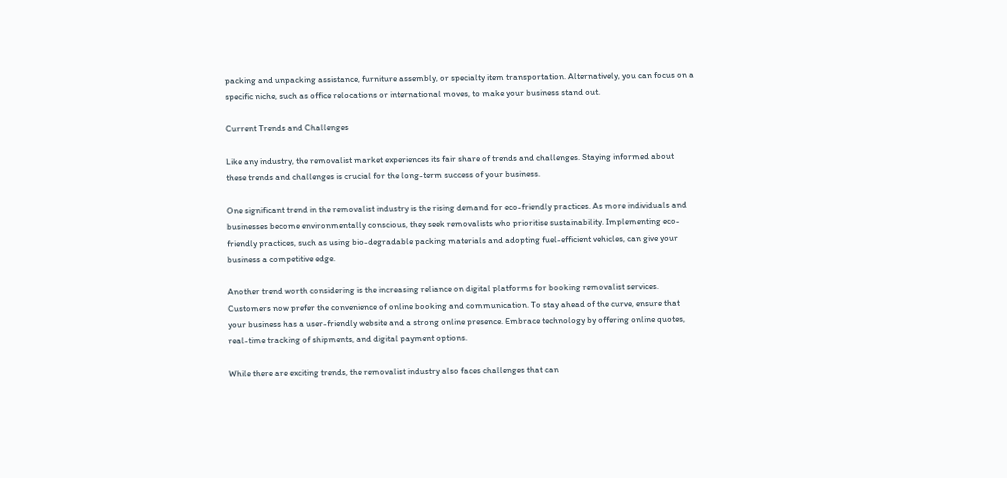packing and unpacking assistance, furniture assembly, or specialty item transportation. Alternatively, you can focus on a specific niche, such as office relocations or international moves, to make your business stand out.

Current Trends and Challenges

Like any industry, the removalist market experiences its fair share of trends and challenges. Staying informed about these trends and challenges is crucial for the long-term success of your business.

One significant trend in the removalist industry is the rising demand for eco-friendly practices. As more individuals and businesses become environmentally conscious, they seek removalists who prioritise sustainability. Implementing eco-friendly practices, such as using bio-degradable packing materials and adopting fuel-efficient vehicles, can give your business a competitive edge.

Another trend worth considering is the increasing reliance on digital platforms for booking removalist services. Customers now prefer the convenience of online booking and communication. To stay ahead of the curve, ensure that your business has a user-friendly website and a strong online presence. Embrace technology by offering online quotes, real-time tracking of shipments, and digital payment options.

While there are exciting trends, the removalist industry also faces challenges that can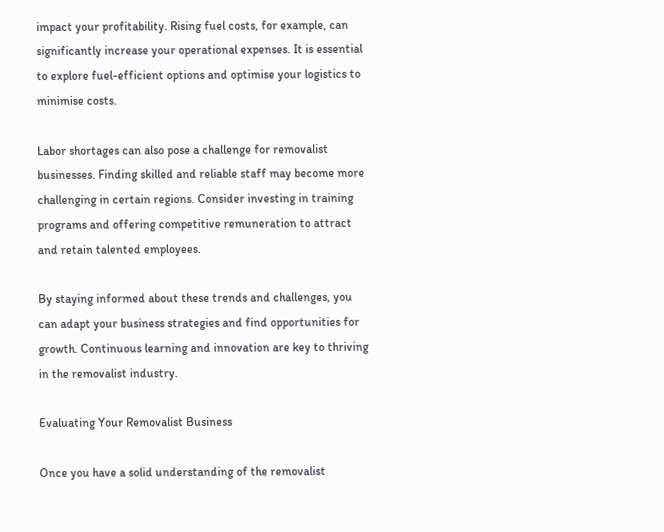impact your profitability. Rising fuel costs, for example, can significantly increase your operational expenses. It is essential to explore fuel-efficient options and optimise your logistics to minimise costs.

Labor shortages can also pose a challenge for removalist businesses. Finding skilled and reliable staff may become more challenging in certain regions. Consider investing in training programs and offering competitive remuneration to attract and retain talented employees.

By staying informed about these trends and challenges, you can adapt your business strategies and find opportunities for growth. Continuous learning and innovation are key to thriving in the removalist industry.

Evaluating Your Removalist Business

Once you have a solid understanding of the removalist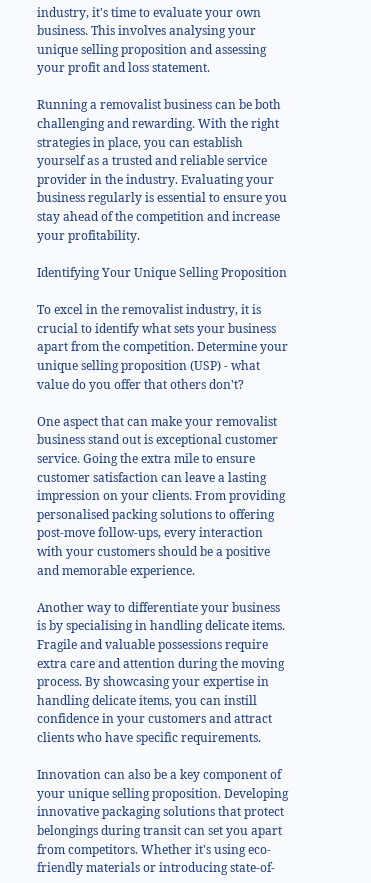industry, it's time to evaluate your own business. This involves analysing your unique selling proposition and assessing your profit and loss statement.

Running a removalist business can be both challenging and rewarding. With the right strategies in place, you can establish yourself as a trusted and reliable service provider in the industry. Evaluating your business regularly is essential to ensure you stay ahead of the competition and increase your profitability.

Identifying Your Unique Selling Proposition

To excel in the removalist industry, it is crucial to identify what sets your business apart from the competition. Determine your unique selling proposition (USP) - what value do you offer that others don't?

One aspect that can make your removalist business stand out is exceptional customer service. Going the extra mile to ensure customer satisfaction can leave a lasting impression on your clients. From providing personalised packing solutions to offering post-move follow-ups, every interaction with your customers should be a positive and memorable experience.

Another way to differentiate your business is by specialising in handling delicate items. Fragile and valuable possessions require extra care and attention during the moving process. By showcasing your expertise in handling delicate items, you can instill confidence in your customers and attract clients who have specific requirements.

Innovation can also be a key component of your unique selling proposition. Developing innovative packaging solutions that protect belongings during transit can set you apart from competitors. Whether it's using eco-friendly materials or introducing state-of-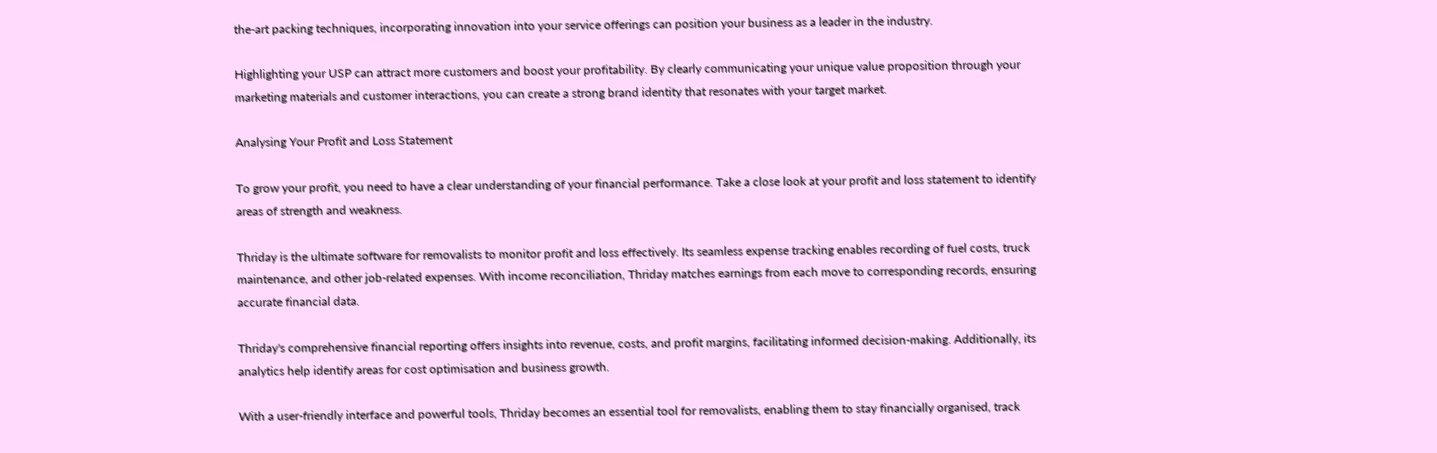the-art packing techniques, incorporating innovation into your service offerings can position your business as a leader in the industry.

Highlighting your USP can attract more customers and boost your profitability. By clearly communicating your unique value proposition through your marketing materials and customer interactions, you can create a strong brand identity that resonates with your target market.

Analysing Your Profit and Loss Statement

To grow your profit, you need to have a clear understanding of your financial performance. Take a close look at your profit and loss statement to identify areas of strength and weakness.

Thriday is the ultimate software for removalists to monitor profit and loss effectively. Its seamless expense tracking enables recording of fuel costs, truck maintenance, and other job-related expenses. With income reconciliation, Thriday matches earnings from each move to corresponding records, ensuring accurate financial data.

Thriday's comprehensive financial reporting offers insights into revenue, costs, and profit margins, facilitating informed decision-making. Additionally, its analytics help identify areas for cost optimisation and business growth.

With a user-friendly interface and powerful tools, Thriday becomes an essential tool for removalists, enabling them to stay financially organised, track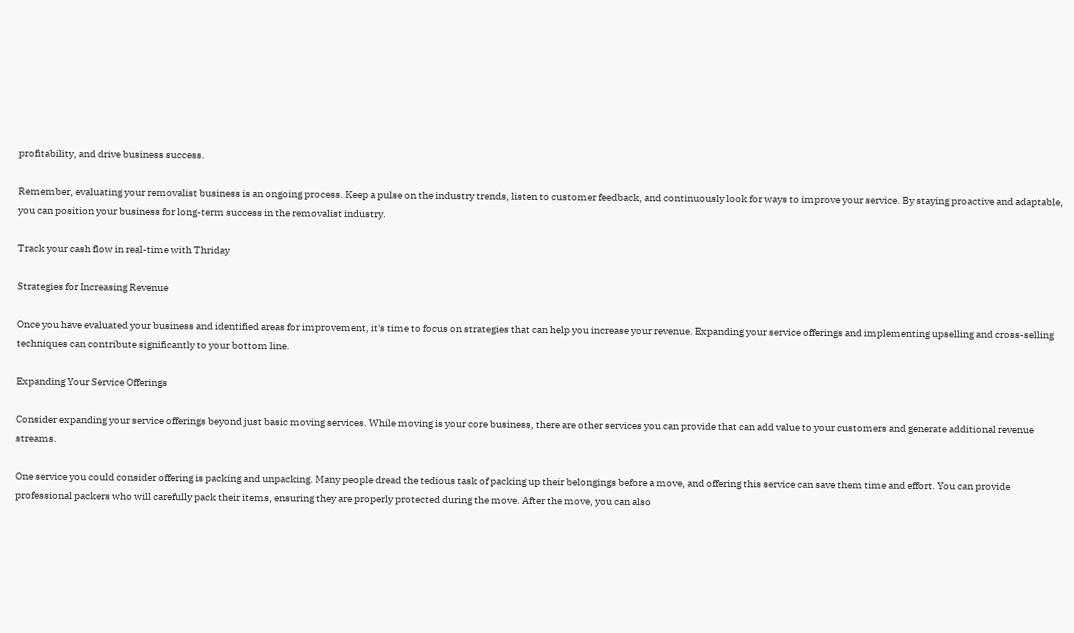profitability, and drive business success.

Remember, evaluating your removalist business is an ongoing process. Keep a pulse on the industry trends, listen to customer feedback, and continuously look for ways to improve your service. By staying proactive and adaptable, you can position your business for long-term success in the removalist industry.

Track your cash flow in real-time with Thriday

Strategies for Increasing Revenue

Once you have evaluated your business and identified areas for improvement, it's time to focus on strategies that can help you increase your revenue. Expanding your service offerings and implementing upselling and cross-selling techniques can contribute significantly to your bottom line.

Expanding Your Service Offerings

Consider expanding your service offerings beyond just basic moving services. While moving is your core business, there are other services you can provide that can add value to your customers and generate additional revenue streams.

One service you could consider offering is packing and unpacking. Many people dread the tedious task of packing up their belongings before a move, and offering this service can save them time and effort. You can provide professional packers who will carefully pack their items, ensuring they are properly protected during the move. After the move, you can also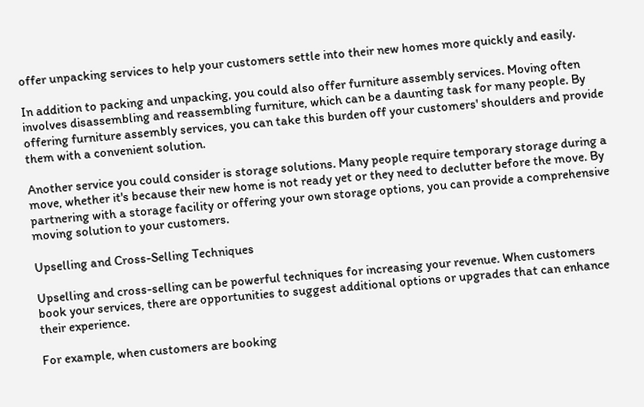offer unpacking services to help your customers settle into their new homes more quickly and easily.

In addition to packing and unpacking, you could also offer furniture assembly services. Moving often involves disassembling and reassembling furniture, which can be a daunting task for many people. By offering furniture assembly services, you can take this burden off your customers' shoulders and provide them with a convenient solution.

Another service you could consider is storage solutions. Many people require temporary storage during a move, whether it's because their new home is not ready yet or they need to declutter before the move. By partnering with a storage facility or offering your own storage options, you can provide a comprehensive moving solution to your customers.

Upselling and Cross-Selling Techniques

Upselling and cross-selling can be powerful techniques for increasing your revenue. When customers book your services, there are opportunities to suggest additional options or upgrades that can enhance their experience.

For example, when customers are booking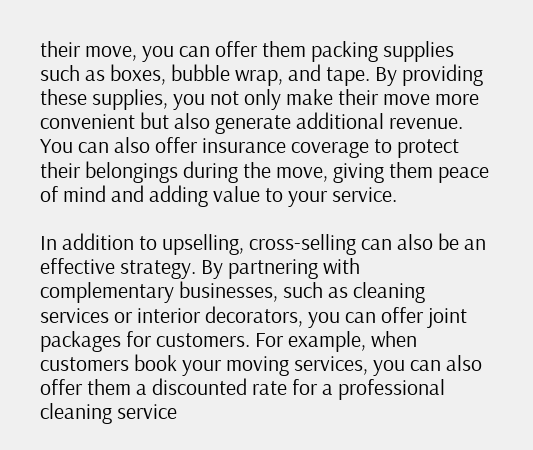their move, you can offer them packing supplies such as boxes, bubble wrap, and tape. By providing these supplies, you not only make their move more convenient but also generate additional revenue. You can also offer insurance coverage to protect their belongings during the move, giving them peace of mind and adding value to your service.

In addition to upselling, cross-selling can also be an effective strategy. By partnering with complementary businesses, such as cleaning services or interior decorators, you can offer joint packages for customers. For example, when customers book your moving services, you can also offer them a discounted rate for a professional cleaning service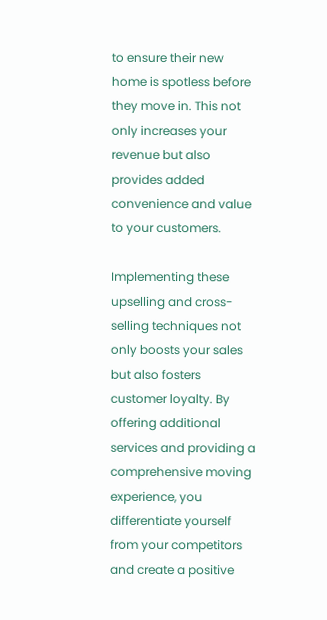to ensure their new home is spotless before they move in. This not only increases your revenue but also provides added convenience and value to your customers.

Implementing these upselling and cross-selling techniques not only boosts your sales but also fosters customer loyalty. By offering additional services and providing a comprehensive moving experience, you differentiate yourself from your competitors and create a positive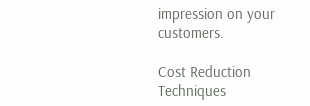impression on your customers.

Cost Reduction Techniques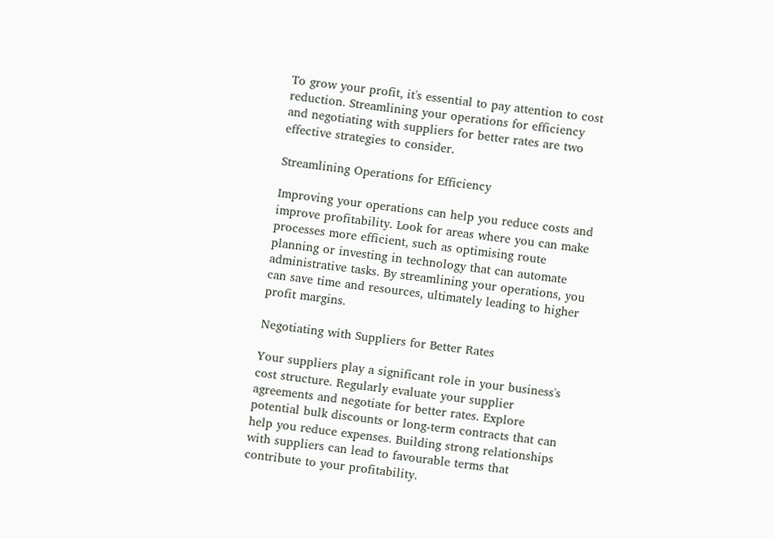To grow your profit, it's essential to pay attention to cost reduction. Streamlining your operations for efficiency and negotiating with suppliers for better rates are two effective strategies to consider.

Streamlining Operations for Efficiency

Improving your operations can help you reduce costs and improve profitability. Look for areas where you can make processes more efficient, such as optimising route planning or investing in technology that can automate administrative tasks. By streamlining your operations, you can save time and resources, ultimately leading to higher profit margins.

Negotiating with Suppliers for Better Rates

Your suppliers play a significant role in your business's cost structure. Regularly evaluate your supplier agreements and negotiate for better rates. Explore potential bulk discounts or long-term contracts that can help you reduce expenses. Building strong relationships with suppliers can lead to favourable terms that contribute to your profitability.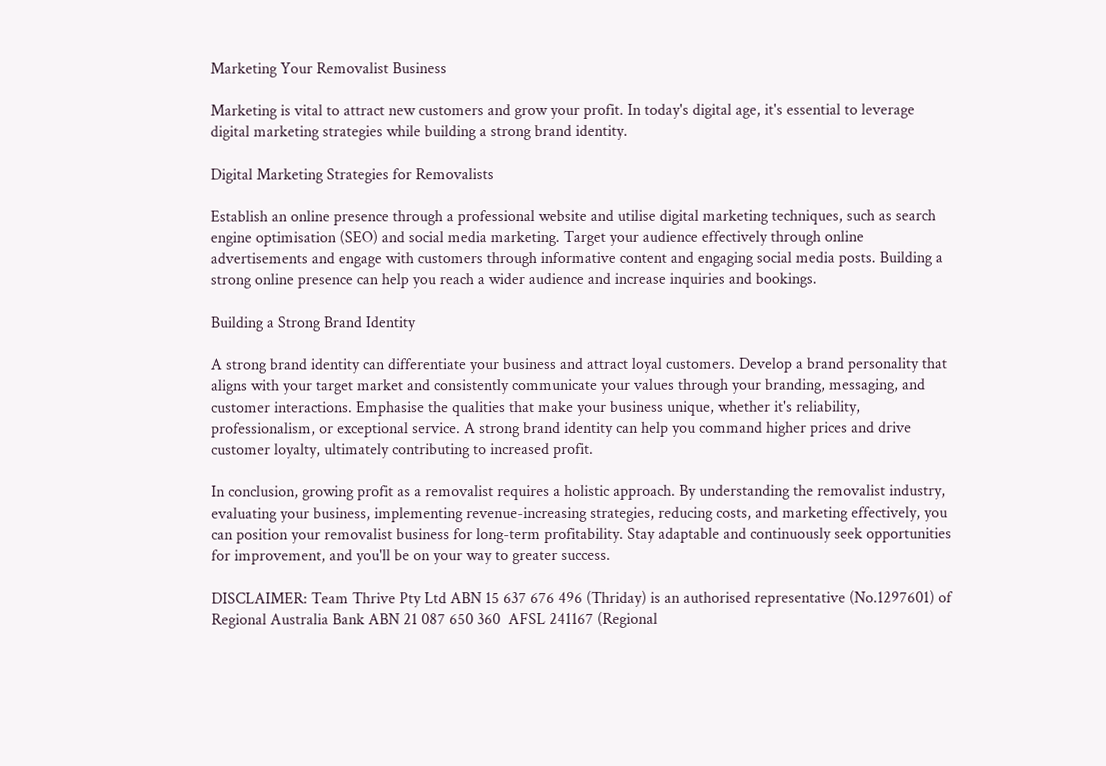Marketing Your Removalist Business

Marketing is vital to attract new customers and grow your profit. In today's digital age, it's essential to leverage digital marketing strategies while building a strong brand identity.

Digital Marketing Strategies for Removalists

Establish an online presence through a professional website and utilise digital marketing techniques, such as search engine optimisation (SEO) and social media marketing. Target your audience effectively through online advertisements and engage with customers through informative content and engaging social media posts. Building a strong online presence can help you reach a wider audience and increase inquiries and bookings.

Building a Strong Brand Identity

A strong brand identity can differentiate your business and attract loyal customers. Develop a brand personality that aligns with your target market and consistently communicate your values through your branding, messaging, and customer interactions. Emphasise the qualities that make your business unique, whether it's reliability, professionalism, or exceptional service. A strong brand identity can help you command higher prices and drive customer loyalty, ultimately contributing to increased profit.

In conclusion, growing profit as a removalist requires a holistic approach. By understanding the removalist industry, evaluating your business, implementing revenue-increasing strategies, reducing costs, and marketing effectively, you can position your removalist business for long-term profitability. Stay adaptable and continuously seek opportunities for improvement, and you'll be on your way to greater success.

DISCLAIMER: Team Thrive Pty Ltd ABN 15 637 676 496 (Thriday) is an authorised representative (No.1297601) of Regional Australia Bank ABN 21 087 650 360  AFSL 241167 (Regional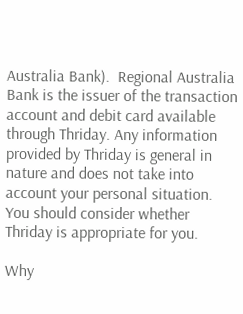Australia Bank).  Regional Australia Bank is the issuer of the transaction account and debit card available through Thriday. Any information provided by Thriday is general in nature and does not take into account your personal situation. You should consider whether Thriday is appropriate for you.

Why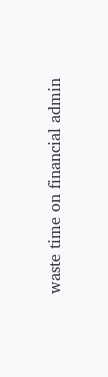waste time on financial admin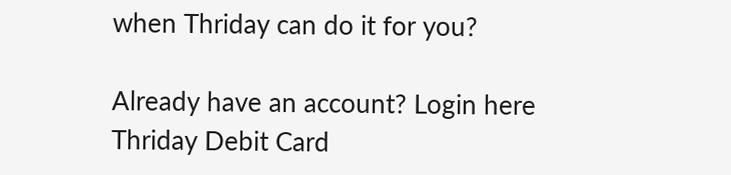when Thriday can do it for you?

Already have an account? Login here
Thriday Debit Card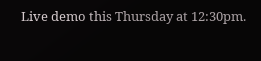Live demo this Thursday at 12:30pm.